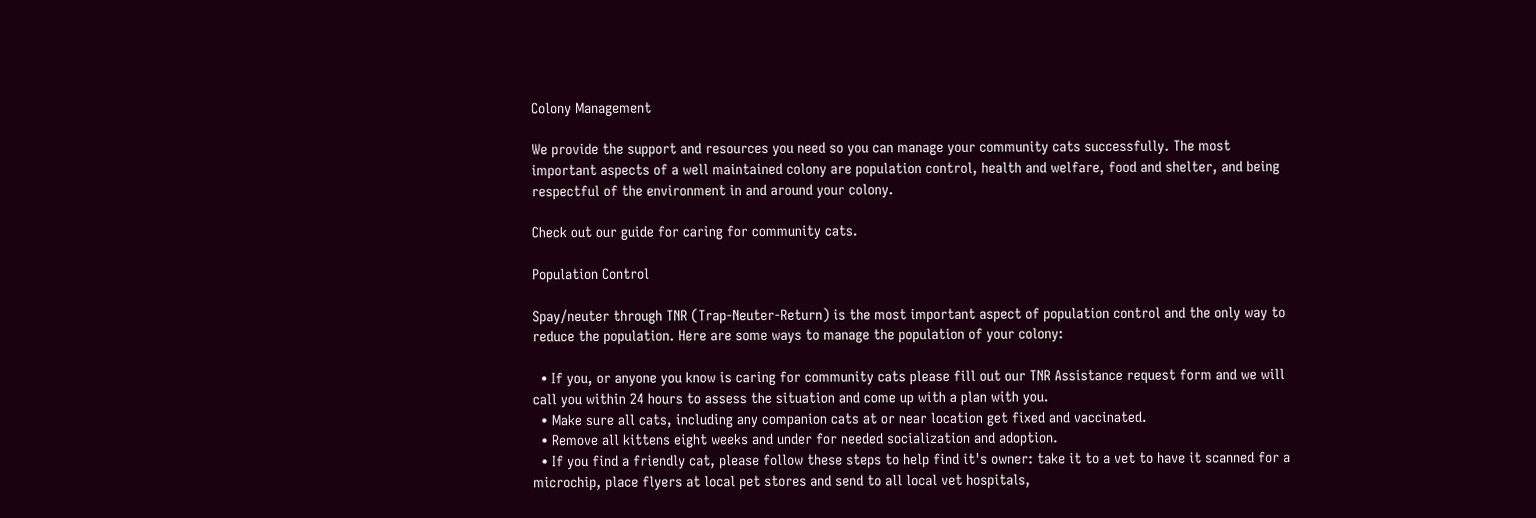Colony Management

We provide the support and resources you need so you can manage your community cats successfully. The most important aspects of a well maintained colony are population control, health and welfare, food and shelter, and being respectful of the environment in and around your colony.

Check out our guide for caring for community cats.

Population Control

Spay/neuter through TNR (Trap-Neuter-Return) is the most important aspect of population control and the only way to reduce the population. Here are some ways to manage the population of your colony:

  • If you, or anyone you know is caring for community cats please fill out our TNR Assistance request form and we will call you within 24 hours to assess the situation and come up with a plan with you.
  • Make sure all cats, including any companion cats at or near location get fixed and vaccinated.
  • Remove all kittens eight weeks and under for needed socialization and adoption.
  • If you find a friendly cat, please follow these steps to help find it's owner: take it to a vet to have it scanned for a microchip, place flyers at local pet stores and send to all local vet hospitals,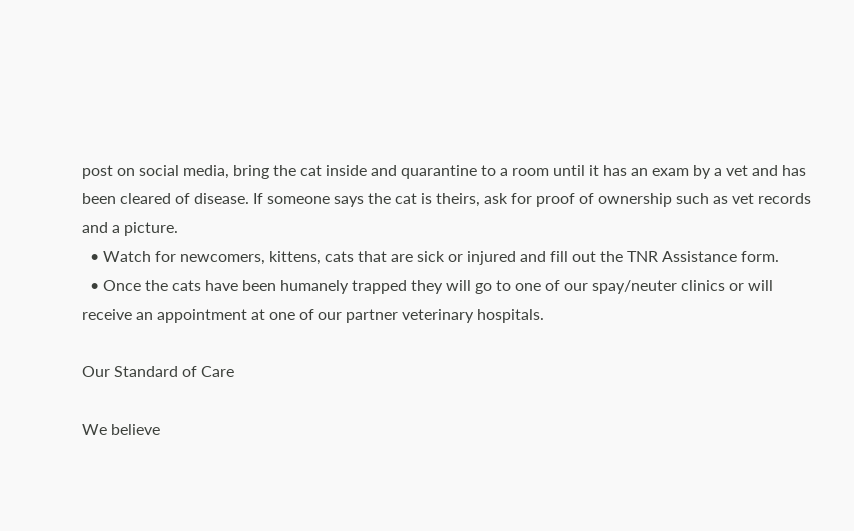post on social media, bring the cat inside and quarantine to a room until it has an exam by a vet and has been cleared of disease. If someone says the cat is theirs, ask for proof of ownership such as vet records and a picture.
  • Watch for newcomers, kittens, cats that are sick or injured and fill out the TNR Assistance form.
  • Once the cats have been humanely trapped they will go to one of our spay/neuter clinics or will receive an appointment at one of our partner veterinary hospitals.

Our Standard of Care

We believe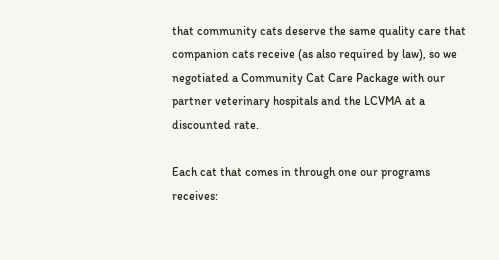that community cats deserve the same quality care that companion cats receive (as also required by law), so we negotiated a Community Cat Care Package with our partner veterinary hospitals and the LCVMA at a discounted rate.

Each cat that comes in through one our programs receives: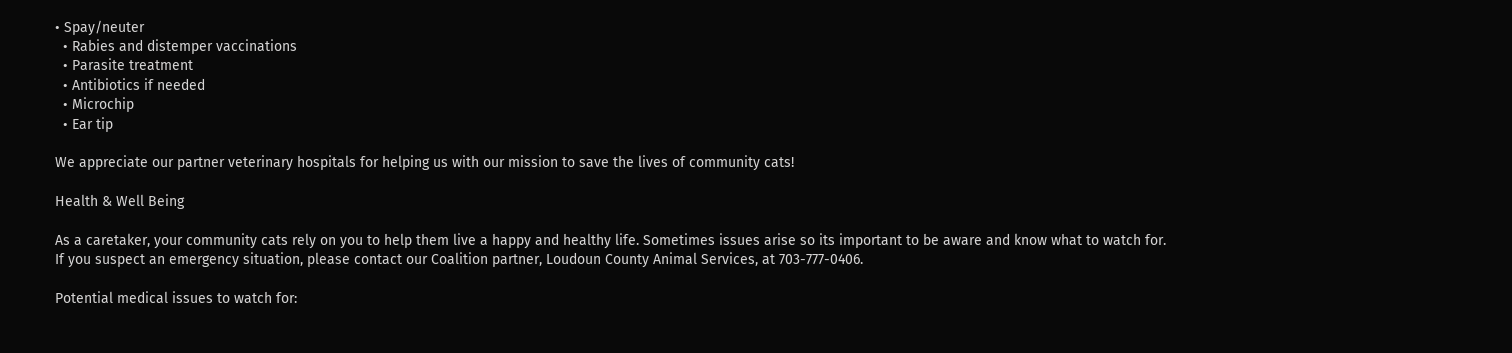• Spay/neuter
  • Rabies and distemper vaccinations
  • Parasite treatment
  • Antibiotics if needed
  • Microchip
  • Ear tip

We appreciate our partner veterinary hospitals for helping us with our mission to save the lives of community cats!

Health & Well Being

As a caretaker, your community cats rely on you to help them live a happy and healthy life. Sometimes issues arise so its important to be aware and know what to watch for. If you suspect an emergency situation, please contact our Coalition partner, Loudoun County Animal Services, at 703-777-0406.

Potential medical issues to watch for: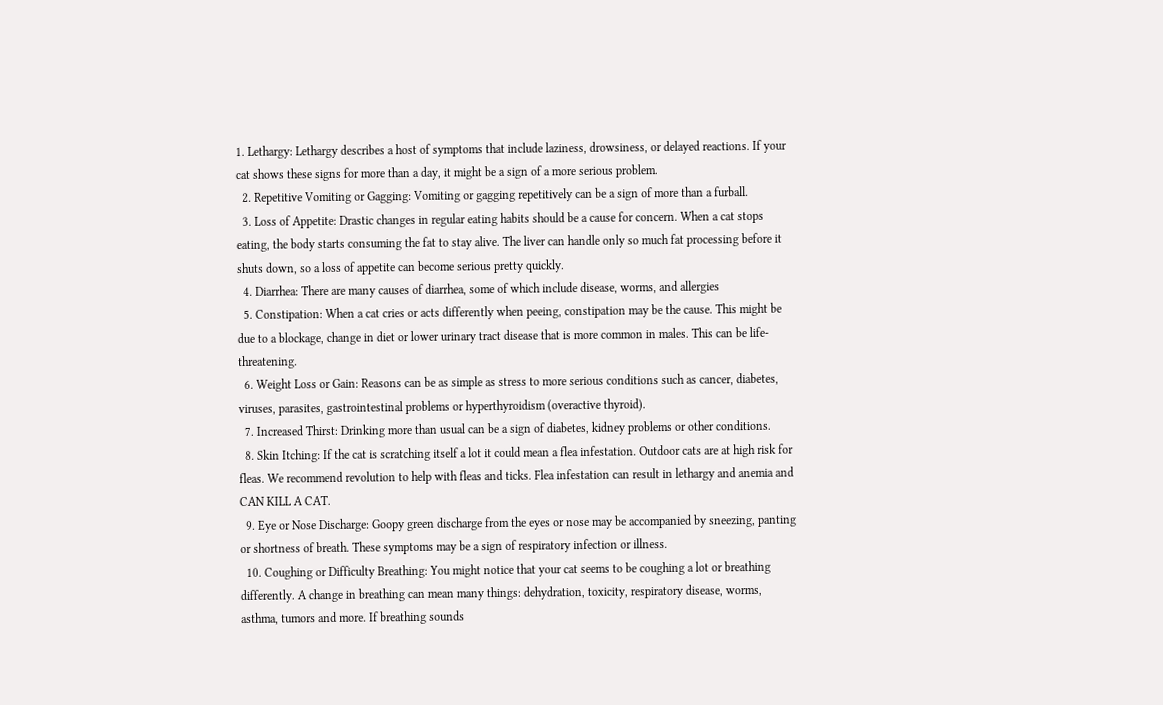1. Lethargy: Lethargy describes a host of symptoms that include laziness, drowsiness, or delayed reactions. If your cat shows these signs for more than a day, it might be a sign of a more serious problem.
  2. Repetitive Vomiting or Gagging: Vomiting or gagging repetitively can be a sign of more than a furball.
  3. Loss of Appetite: Drastic changes in regular eating habits should be a cause for concern. When a cat stops eating, the body starts consuming the fat to stay alive. The liver can handle only so much fat processing before it shuts down, so a loss of appetite can become serious pretty quickly.
  4. Diarrhea: There are many causes of diarrhea, some of which include disease, worms, and allergies
  5. Constipation: When a cat cries or acts differently when peeing, constipation may be the cause. This might be due to a blockage, change in diet or lower urinary tract disease that is more common in males. This can be life-threatening.
  6. Weight Loss or Gain: Reasons can be as simple as stress to more serious conditions such as cancer, diabetes, viruses, parasites, gastrointestinal problems or hyperthyroidism (overactive thyroid).
  7. Increased Thirst: Drinking more than usual can be a sign of diabetes, kidney problems or other conditions.
  8. Skin Itching: If the cat is scratching itself a lot it could mean a flea infestation. Outdoor cats are at high risk for fleas. We recommend revolution to help with fleas and ticks. Flea infestation can result in lethargy and anemia and CAN KILL A CAT.
  9. Eye or Nose Discharge: Goopy green discharge from the eyes or nose may be accompanied by sneezing, panting or shortness of breath. These symptoms may be a sign of respiratory infection or illness.
  10. Coughing or Difficulty Breathing: You might notice that your cat seems to be coughing a lot or breathing differently. A change in breathing can mean many things: dehydration, toxicity, respiratory disease, worms, asthma, tumors and more. If breathing sounds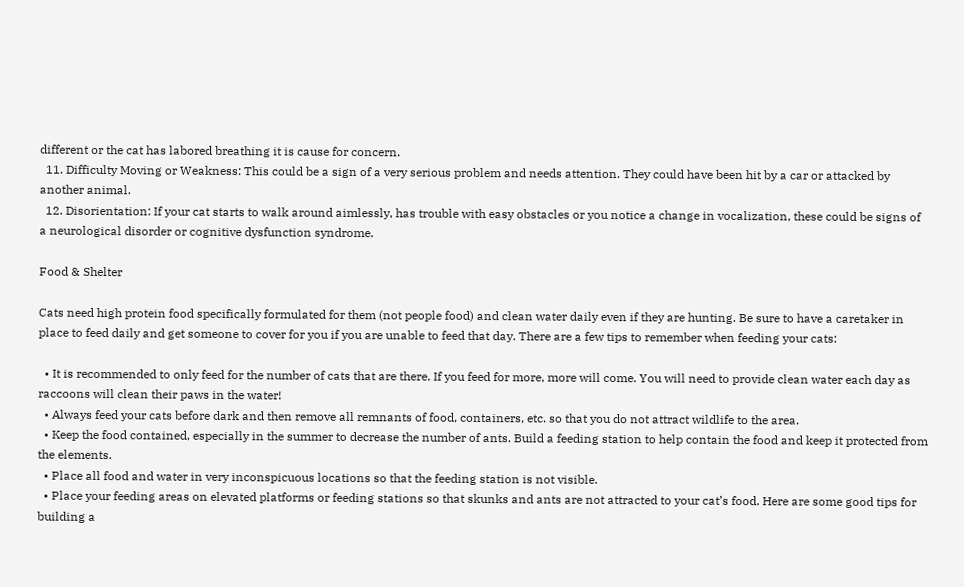different or the cat has labored breathing it is cause for concern.
  11. Difficulty Moving or Weakness: This could be a sign of a very serious problem and needs attention. They could have been hit by a car or attacked by another animal.
  12. Disorientation: If your cat starts to walk around aimlessly, has trouble with easy obstacles or you notice a change in vocalization, these could be signs of a neurological disorder or cognitive dysfunction syndrome.

Food & Shelter

Cats need high protein food specifically formulated for them (not people food) and clean water daily even if they are hunting. Be sure to have a caretaker in place to feed daily and get someone to cover for you if you are unable to feed that day. There are a few tips to remember when feeding your cats:

  • It is recommended to only feed for the number of cats that are there. If you feed for more, more will come. You will need to provide clean water each day as raccoons will clean their paws in the water!
  • Always feed your cats before dark and then remove all remnants of food, containers, etc. so that you do not attract wildlife to the area.
  • Keep the food contained, especially in the summer to decrease the number of ants. Build a feeding station to help contain the food and keep it protected from the elements.
  • Place all food and water in very inconspicuous locations so that the feeding station is not visible.
  • Place your feeding areas on elevated platforms or feeding stations so that skunks and ants are not attracted to your cat’s food. Here are some good tips for building a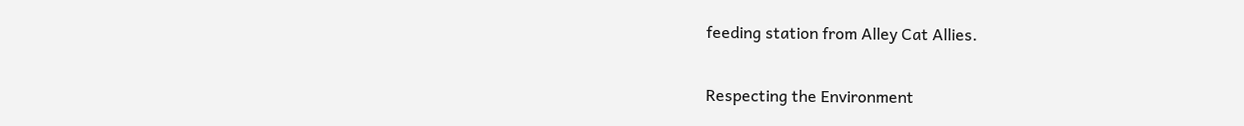feeding station from Alley Cat Allies.

Respecting the Environment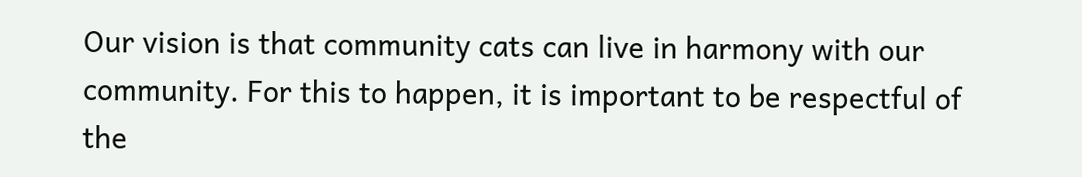Our vision is that community cats can live in harmony with our community. For this to happen, it is important to be respectful of the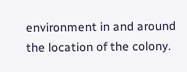environment in and around the location of the colony.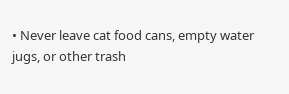• Never leave cat food cans, empty water jugs, or other trash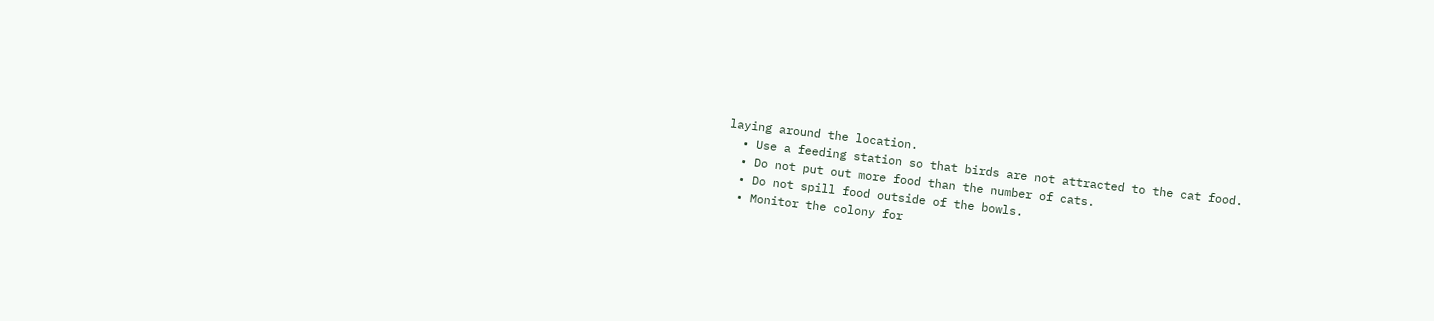laying around the location.
  • Use a feeding station so that birds are not attracted to the cat food.
  • Do not put out more food than the number of cats.
  • Do not spill food outside of the bowls.
  • Monitor the colony for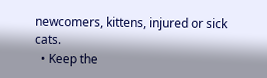newcomers, kittens, injured or sick cats.
  • Keep the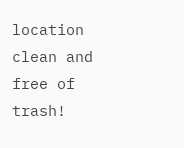location clean and free of trash!